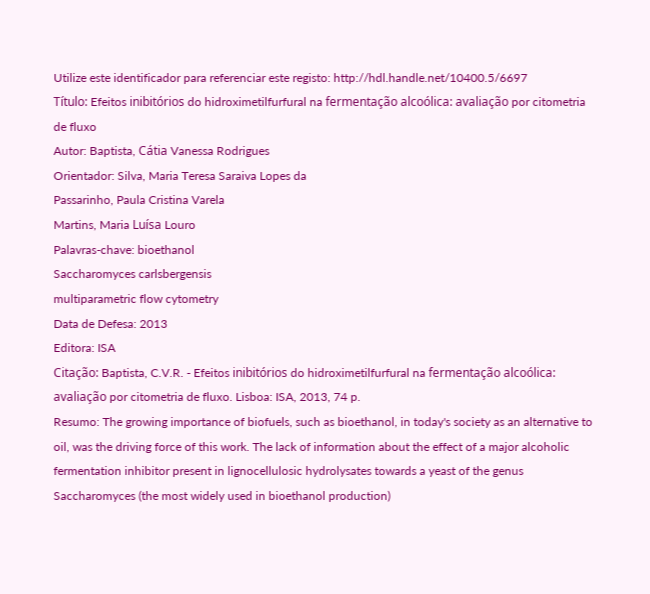Utilize este identificador para referenciar este registo: http://hdl.handle.net/10400.5/6697
Título: Efeitos inibitórios do hidroximetilfurfural na fermentação alcoólica: avaliação por citometria de fluxo
Autor: Baptista, Cátia Vanessa Rodrigues
Orientador: Silva, Maria Teresa Saraiva Lopes da
Passarinho, Paula Cristina Varela
Martins, Maria Luísa Louro
Palavras-chave: bioethanol
Saccharomyces carlsbergensis
multiparametric flow cytometry
Data de Defesa: 2013
Editora: ISA
Citação: Baptista, C.V.R. - Efeitos inibitórios do hidroximetilfurfural na fermentação alcoólica: avaliação por citometria de fluxo. Lisboa: ISA, 2013, 74 p.
Resumo: The growing importance of biofuels, such as bioethanol, in today's society as an alternative to oil, was the driving force of this work. The lack of information about the effect of a major alcoholic fermentation inhibitor present in lignocellulosic hydrolysates towards a yeast of the genus Saccharomyces (the most widely used in bioethanol production)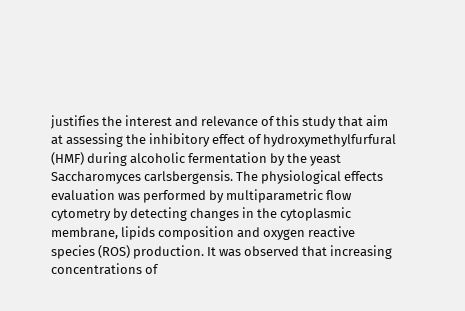justifies the interest and relevance of this study that aim at assessing the inhibitory effect of hydroxymethylfurfural (HMF) during alcoholic fermentation by the yeast Saccharomyces carlsbergensis. The physiological effects evaluation was performed by multiparametric flow cytometry by detecting changes in the cytoplasmic membrane, lipids composition and oxygen reactive species (ROS) production. It was observed that increasing concentrations of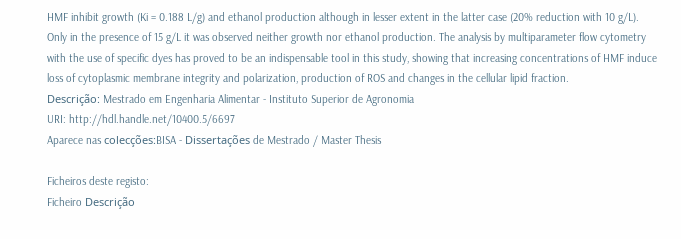HMF inhibit growth (Ki = 0.188 L/g) and ethanol production although in lesser extent in the latter case (20% reduction with 10 g/L). Only in the presence of 15 g/L it was observed neither growth nor ethanol production. The analysis by multiparameter flow cytometry with the use of specific dyes has proved to be an indispensable tool in this study, showing that increasing concentrations of HMF induce loss of cytoplasmic membrane integrity and polarization, production of ROS and changes in the cellular lipid fraction.
Descrição: Mestrado em Engenharia Alimentar - Instituto Superior de Agronomia
URI: http://hdl.handle.net/10400.5/6697
Aparece nas colecções:BISA - Dissertações de Mestrado / Master Thesis

Ficheiros deste registo:
Ficheiro Descrição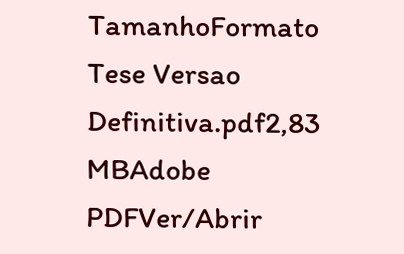TamanhoFormato
Tese Versao Definitiva.pdf2,83 MBAdobe PDFVer/Abrir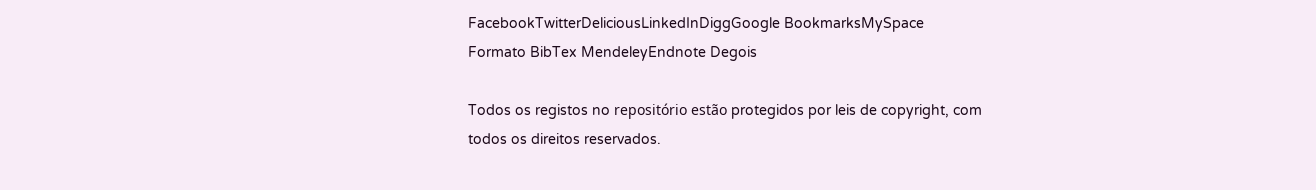FacebookTwitterDeliciousLinkedInDiggGoogle BookmarksMySpace
Formato BibTex MendeleyEndnote Degois

Todos os registos no repositório estão protegidos por leis de copyright, com todos os direitos reservados.